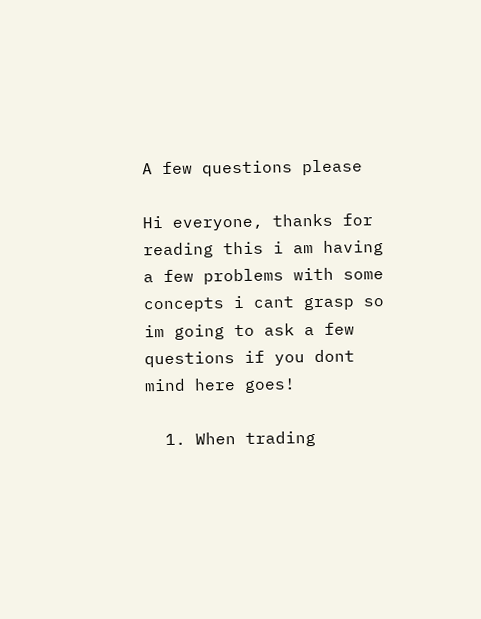A few questions please

Hi everyone, thanks for reading this i am having a few problems with some concepts i cant grasp so im going to ask a few questions if you dont mind here goes!

  1. When trading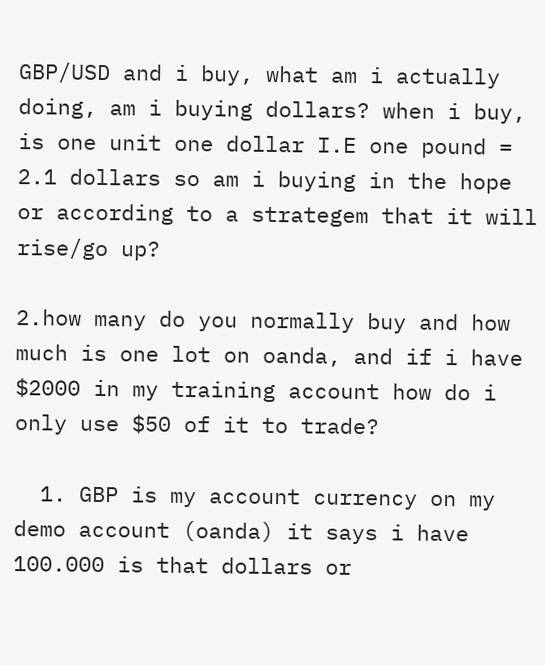GBP/USD and i buy, what am i actually doing, am i buying dollars? when i buy, is one unit one dollar I.E one pound = 2.1 dollars so am i buying in the hope or according to a strategem that it will rise/go up?

2.how many do you normally buy and how much is one lot on oanda, and if i have $2000 in my training account how do i only use $50 of it to trade?

  1. GBP is my account currency on my demo account (oanda) it says i have 100.000 is that dollars or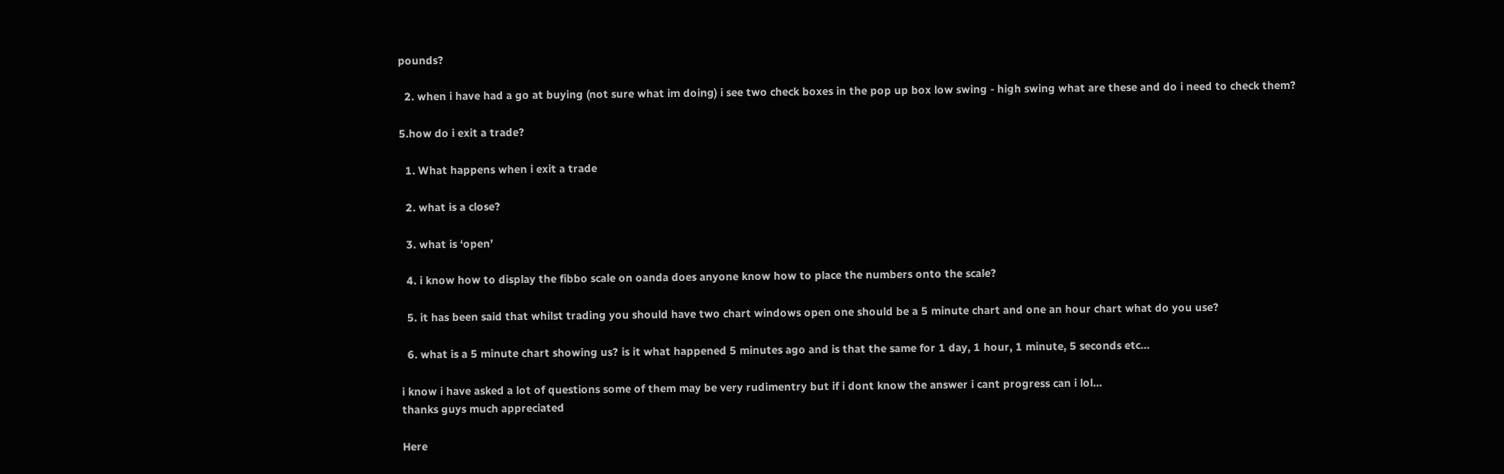pounds?

  2. when i have had a go at buying (not sure what im doing) i see two check boxes in the pop up box low swing - high swing what are these and do i need to check them?

5.how do i exit a trade?

  1. What happens when i exit a trade

  2. what is a close?

  3. what is ‘open’

  4. i know how to display the fibbo scale on oanda does anyone know how to place the numbers onto the scale?

  5. it has been said that whilst trading you should have two chart windows open one should be a 5 minute chart and one an hour chart what do you use?

  6. what is a 5 minute chart showing us? is it what happened 5 minutes ago and is that the same for 1 day, 1 hour, 1 minute, 5 seconds etc…

i know i have asked a lot of questions some of them may be very rudimentry but if i dont know the answer i cant progress can i lol…
thanks guys much appreciated

Here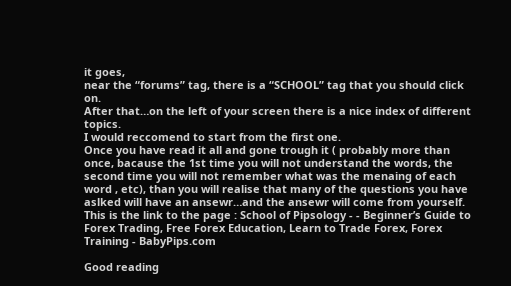it goes,
near the “forums” tag, there is a “SCHOOL” tag that you should click on.
After that…on the left of your screen there is a nice index of different topics.
I would reccomend to start from the first one.
Once you have read it all and gone trough it ( probably more than once, bacause the 1st time you will not understand the words, the second time you will not remember what was the menaing of each word , etc), than you will realise that many of the questions you have aslked will have an ansewr…and the ansewr will come from yourself.
This is the link to the page : School of Pipsology - - Beginner’s Guide to Forex Trading, Free Forex Education, Learn to Trade Forex, Forex Training - BabyPips.com

Good reading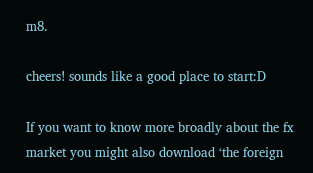m8.

cheers! sounds like a good place to start:D

If you want to know more broadly about the fx market you might also download ‘the foreign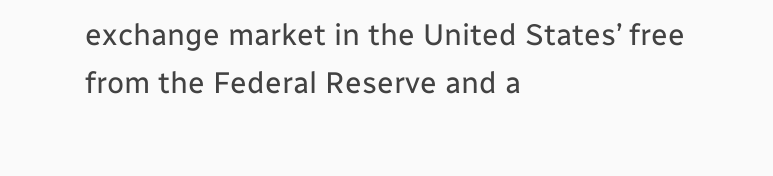exchange market in the United States’ free from the Federal Reserve and a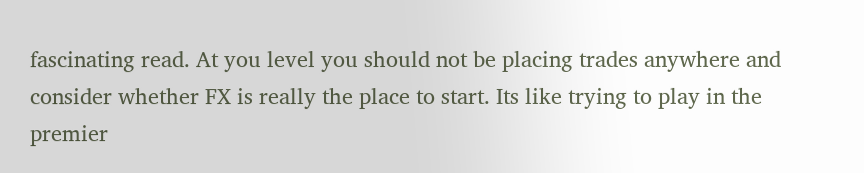fascinating read. At you level you should not be placing trades anywhere and consider whether FX is really the place to start. Its like trying to play in the premier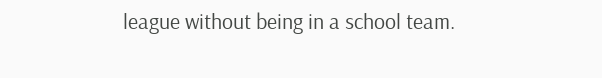league without being in a school team.